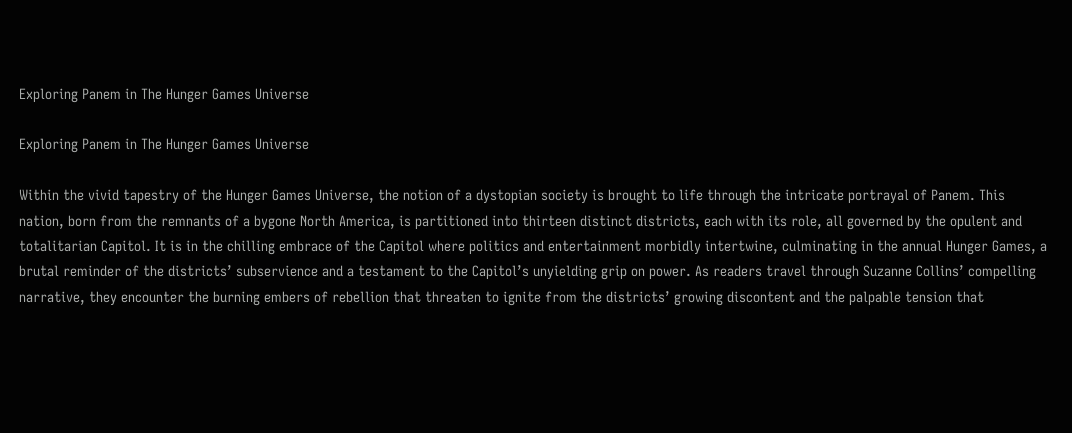Exploring Panem in The Hunger Games Universe

Exploring Panem in The Hunger Games Universe

Within the vivid tapestry of the Hunger Games Universe, the notion of a dystopian society is brought to life through the intricate portrayal of Panem. This nation, born from the remnants of a bygone North America, is partitioned into thirteen distinct districts, each with its role, all governed by the opulent and totalitarian Capitol. It is in the chilling embrace of the Capitol where politics and entertainment morbidly intertwine, culminating in the annual Hunger Games, a brutal reminder of the districts’ subservience and a testament to the Capitol’s unyielding grip on power. As readers travel through Suzanne Collins’ compelling narrative, they encounter the burning embers of rebellion that threaten to ignite from the districts’ growing discontent and the palpable tension that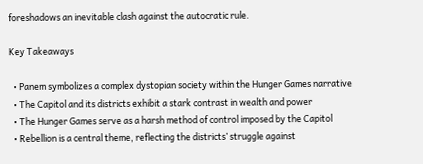foreshadows an inevitable clash against the autocratic rule.

Key Takeaways

  • Panem symbolizes a complex dystopian society within the Hunger Games narrative
  • The Capitol and its districts exhibit a stark contrast in wealth and power
  • The Hunger Games serve as a harsh method of control imposed by the Capitol
  • Rebellion is a central theme, reflecting the districts’ struggle against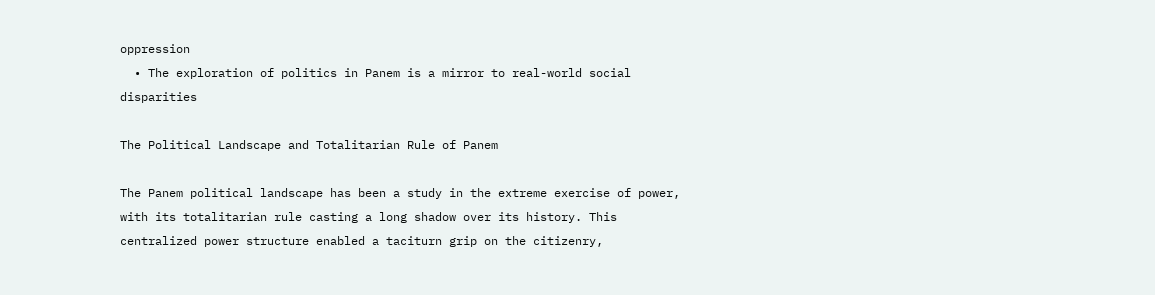oppression
  • The exploration of politics in Panem is a mirror to real-world social disparities

The Political Landscape and Totalitarian Rule of Panem

The Panem political landscape has been a study in the extreme exercise of power, with its totalitarian rule casting a long shadow over its history. This centralized power structure enabled a taciturn grip on the citizenry,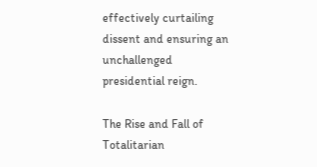effectively curtailing dissent and ensuring an unchallenged presidential reign.

The Rise and Fall of Totalitarian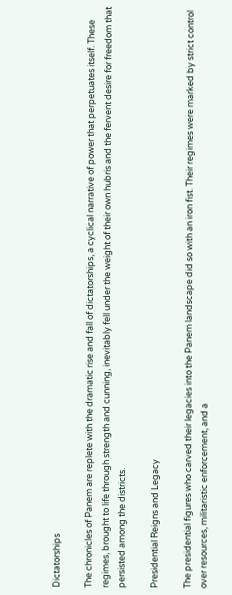Dictatorships

The chronicles of Panem are replete with the dramatic rise and fall of dictatorships, a cyclical narrative of power that perpetuates itself. These regimes, brought to life through strength and cunning, inevitably fell under the weight of their own hubris and the fervent desire for freedom that persisted among the districts.

Presidential Reigns and Legacy

The presidential figures who carved their legacies into the Panem landscape did so with an iron fist. Their regimes were marked by strict control over resources, militaristic enforcement, and a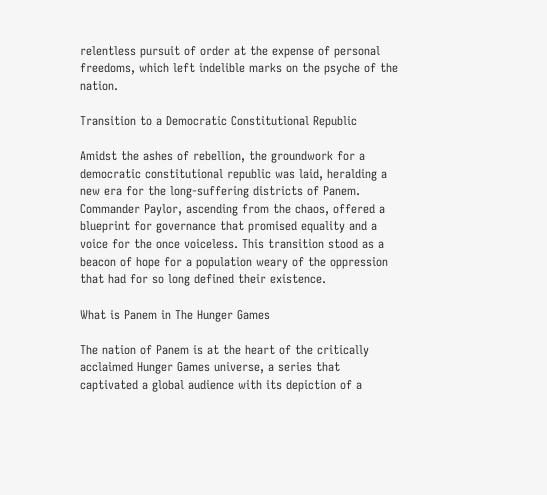relentless pursuit of order at the expense of personal freedoms, which left indelible marks on the psyche of the nation.

Transition to a Democratic Constitutional Republic

Amidst the ashes of rebellion, the groundwork for a democratic constitutional republic was laid, heralding a new era for the long-suffering districts of Panem. Commander Paylor, ascending from the chaos, offered a blueprint for governance that promised equality and a voice for the once voiceless. This transition stood as a beacon of hope for a population weary of the oppression that had for so long defined their existence.

What is Panem in The Hunger Games

The nation of Panem is at the heart of the critically acclaimed Hunger Games universe, a series that captivated a global audience with its depiction of a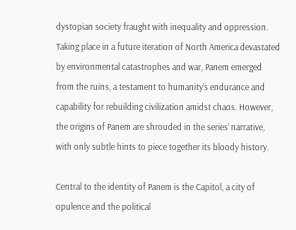dystopian society fraught with inequality and oppression. Taking place in a future iteration of North America devastated by environmental catastrophes and war, Panem emerged from the ruins, a testament to humanity’s endurance and capability for rebuilding civilization amidst chaos. However, the origins of Panem are shrouded in the series’ narrative, with only subtle hints to piece together its bloody history.

Central to the identity of Panem is the Capitol, a city of opulence and the political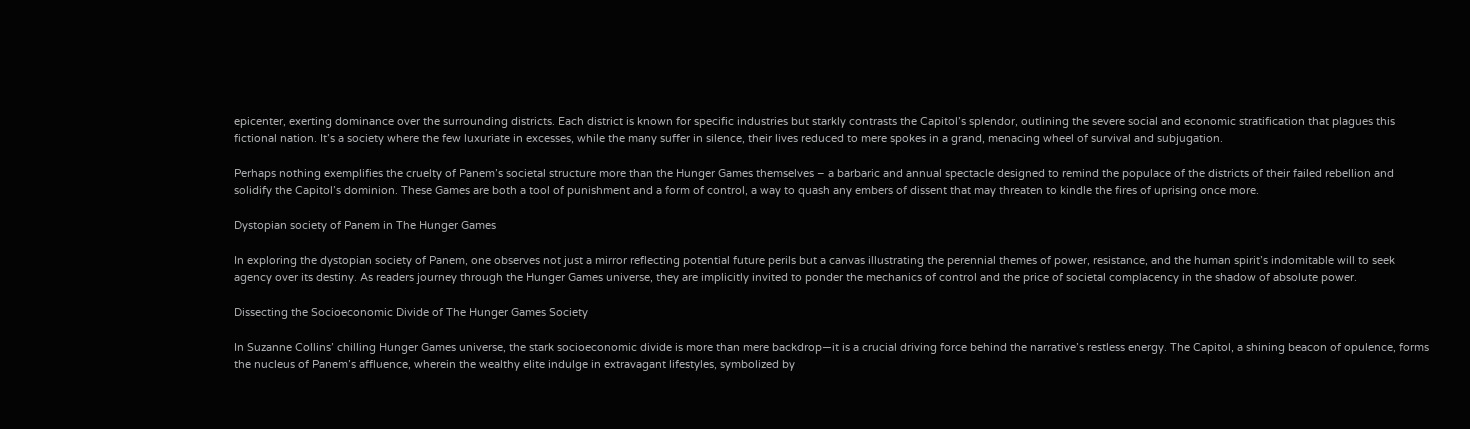epicenter, exerting dominance over the surrounding districts. Each district is known for specific industries but starkly contrasts the Capitol’s splendor, outlining the severe social and economic stratification that plagues this fictional nation. It’s a society where the few luxuriate in excesses, while the many suffer in silence, their lives reduced to mere spokes in a grand, menacing wheel of survival and subjugation.

Perhaps nothing exemplifies the cruelty of Panem’s societal structure more than the Hunger Games themselves – a barbaric and annual spectacle designed to remind the populace of the districts of their failed rebellion and solidify the Capitol’s dominion. These Games are both a tool of punishment and a form of control, a way to quash any embers of dissent that may threaten to kindle the fires of uprising once more.

Dystopian society of Panem in The Hunger Games

In exploring the dystopian society of Panem, one observes not just a mirror reflecting potential future perils but a canvas illustrating the perennial themes of power, resistance, and the human spirit’s indomitable will to seek agency over its destiny. As readers journey through the Hunger Games universe, they are implicitly invited to ponder the mechanics of control and the price of societal complacency in the shadow of absolute power.

Dissecting the Socioeconomic Divide of The Hunger Games Society

In Suzanne Collins’ chilling Hunger Games universe, the stark socioeconomic divide is more than mere backdrop—it is a crucial driving force behind the narrative’s restless energy. The Capitol, a shining beacon of opulence, forms the nucleus of Panem’s affluence, wherein the wealthy elite indulge in extravagant lifestyles, symbolized by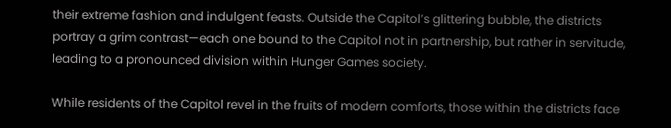their extreme fashion and indulgent feasts. Outside the Capitol’s glittering bubble, the districts portray a grim contrast—each one bound to the Capitol not in partnership, but rather in servitude, leading to a pronounced division within Hunger Games society.

While residents of the Capitol revel in the fruits of modern comforts, those within the districts face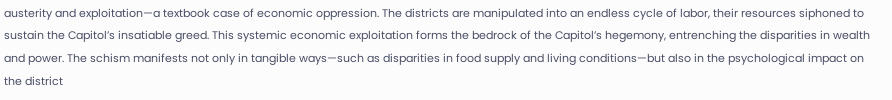austerity and exploitation—a textbook case of economic oppression. The districts are manipulated into an endless cycle of labor, their resources siphoned to sustain the Capitol’s insatiable greed. This systemic economic exploitation forms the bedrock of the Capitol’s hegemony, entrenching the disparities in wealth and power. The schism manifests not only in tangible ways—such as disparities in food supply and living conditions—but also in the psychological impact on the district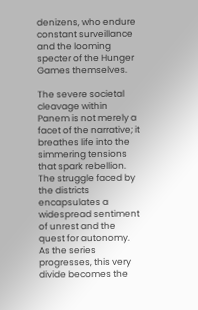denizens, who endure constant surveillance and the looming specter of the Hunger Games themselves.

The severe societal cleavage within Panem is not merely a facet of the narrative; it breathes life into the simmering tensions that spark rebellion. The struggle faced by the districts encapsulates a widespread sentiment of unrest and the quest for autonomy. As the series progresses, this very divide becomes the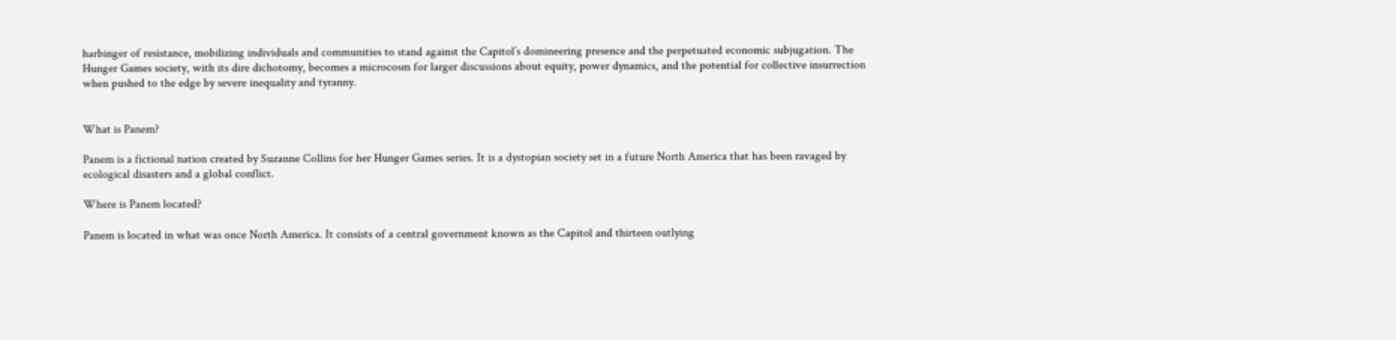harbinger of resistance, mobilizing individuals and communities to stand against the Capitol’s domineering presence and the perpetuated economic subjugation. The Hunger Games society, with its dire dichotomy, becomes a microcosm for larger discussions about equity, power dynamics, and the potential for collective insurrection when pushed to the edge by severe inequality and tyranny.


What is Panem?

Panem is a fictional nation created by Suzanne Collins for her Hunger Games series. It is a dystopian society set in a future North America that has been ravaged by ecological disasters and a global conflict.

Where is Panem located?

Panem is located in what was once North America. It consists of a central government known as the Capitol and thirteen outlying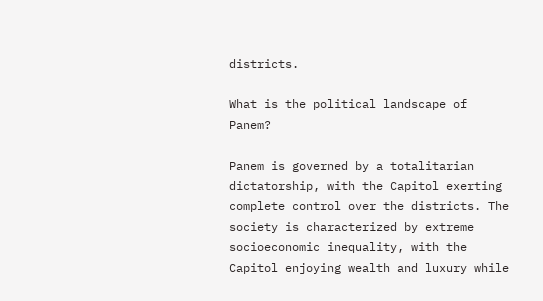districts.

What is the political landscape of Panem?

Panem is governed by a totalitarian dictatorship, with the Capitol exerting complete control over the districts. The society is characterized by extreme socioeconomic inequality, with the Capitol enjoying wealth and luxury while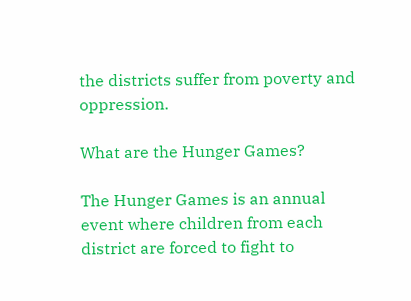the districts suffer from poverty and oppression.

What are the Hunger Games?

The Hunger Games is an annual event where children from each district are forced to fight to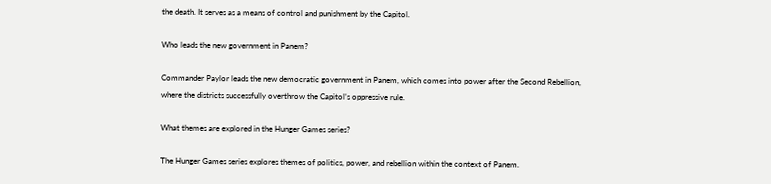the death. It serves as a means of control and punishment by the Capitol.

Who leads the new government in Panem?

Commander Paylor leads the new democratic government in Panem, which comes into power after the Second Rebellion, where the districts successfully overthrow the Capitol’s oppressive rule.

What themes are explored in the Hunger Games series?

The Hunger Games series explores themes of politics, power, and rebellion within the context of Panem.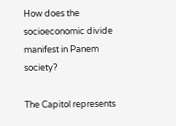How does the socioeconomic divide manifest in Panem society?

The Capitol represents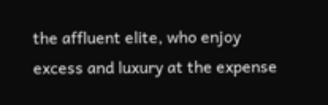the affluent elite, who enjoy excess and luxury at the expense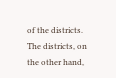of the districts. The districts, on the other hand,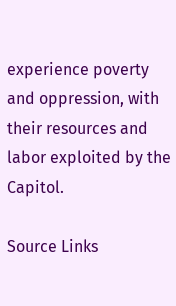experience poverty and oppression, with their resources and labor exploited by the Capitol.

Source Links